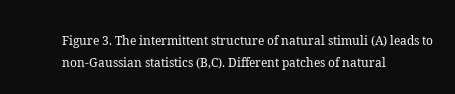Figure 3. The intermittent structure of natural stimuli (A) leads to non-Gaussian statistics (B,C). Different patches of natural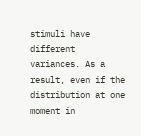stimuli have different variances. As a result, even if the distribution at one moment in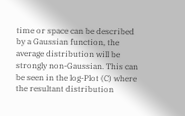time or space can be described by a Gaussian function, the average distribution will be strongly non-Gaussian. This can be seen in the log-Plot (C) where the resultant distribution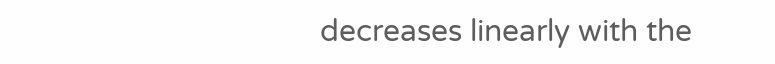decreases linearly with the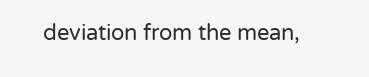deviation from the mean,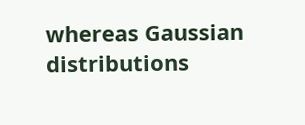whereas Gaussian distributions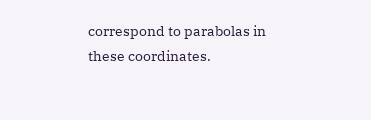correspond to parabolas in these coordinates.